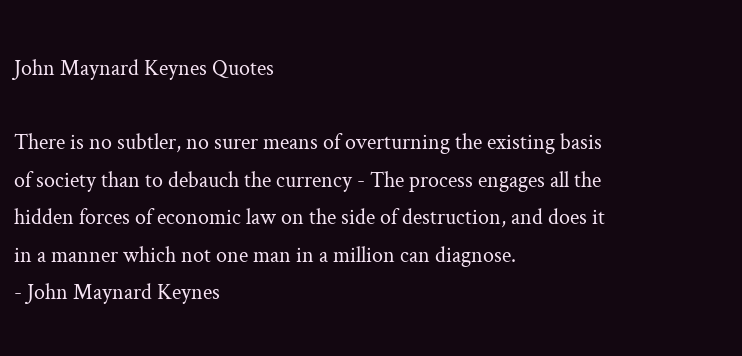John Maynard Keynes Quotes

There is no subtler, no surer means of overturning the existing basis of society than to debauch the currency - The process engages all the hidden forces of economic law on the side of destruction, and does it in a manner which not one man in a million can diagnose.
- John Maynard Keynes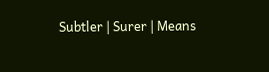Subtler | Surer | Means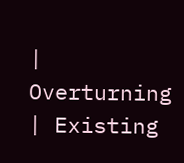| Overturning | Existing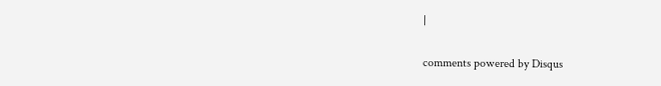|

comments powered by Disqus